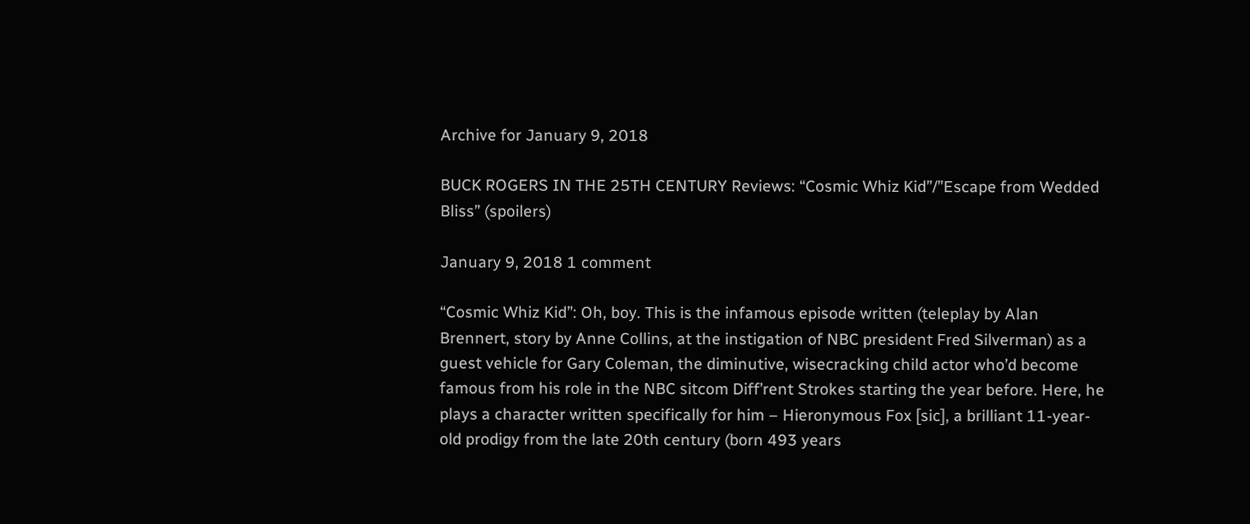Archive for January 9, 2018

BUCK ROGERS IN THE 25TH CENTURY Reviews: “Cosmic Whiz Kid”/”Escape from Wedded Bliss” (spoilers)

January 9, 2018 1 comment

“Cosmic Whiz Kid”: Oh, boy. This is the infamous episode written (teleplay by Alan Brennert, story by Anne Collins, at the instigation of NBC president Fred Silverman) as a guest vehicle for Gary Coleman, the diminutive, wisecracking child actor who’d become famous from his role in the NBC sitcom Diff’rent Strokes starting the year before. Here, he plays a character written specifically for him – Hieronymous Fox [sic], a brilliant 11-year-old prodigy from the late 20th century (born 493 years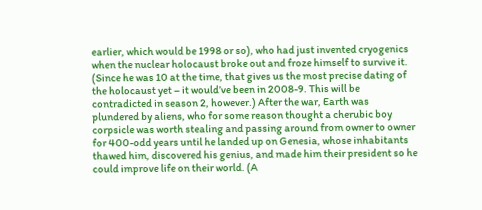earlier, which would be 1998 or so), who had just invented cryogenics when the nuclear holocaust broke out and froze himself to survive it. (Since he was 10 at the time, that gives us the most precise dating of the holocaust yet – it would’ve been in 2008-9. This will be contradicted in season 2, however.) After the war, Earth was plundered by aliens, who for some reason thought a cherubic boy corpsicle was worth stealing and passing around from owner to owner for 400-odd years until he landed up on Genesia, whose inhabitants thawed him, discovered his genius, and made him their president so he could improve life on their world. (A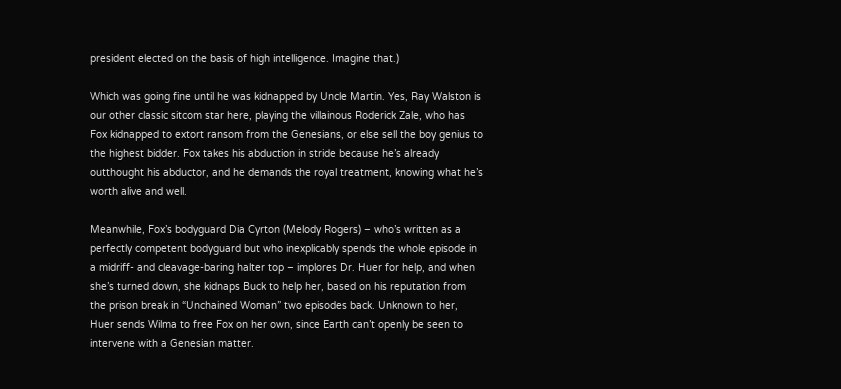president elected on the basis of high intelligence. Imagine that.)

Which was going fine until he was kidnapped by Uncle Martin. Yes, Ray Walston is our other classic sitcom star here, playing the villainous Roderick Zale, who has Fox kidnapped to extort ransom from the Genesians, or else sell the boy genius to the highest bidder. Fox takes his abduction in stride because he’s already outthought his abductor, and he demands the royal treatment, knowing what he’s worth alive and well.

Meanwhile, Fox’s bodyguard Dia Cyrton (Melody Rogers) – who’s written as a perfectly competent bodyguard but who inexplicably spends the whole episode in a midriff- and cleavage-baring halter top – implores Dr. Huer for help, and when she’s turned down, she kidnaps Buck to help her, based on his reputation from the prison break in “Unchained Woman” two episodes back. Unknown to her, Huer sends Wilma to free Fox on her own, since Earth can’t openly be seen to intervene with a Genesian matter.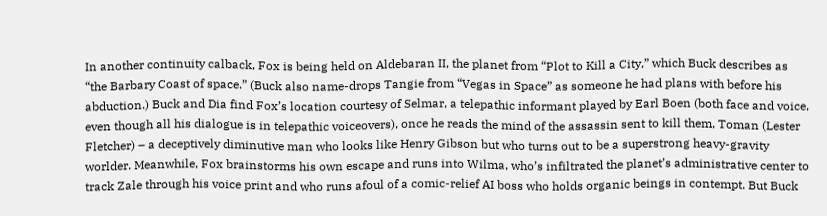In another continuity calback, Fox is being held on Aldebaran II, the planet from “Plot to Kill a City,” which Buck describes as “the Barbary Coast of space.” (Buck also name-drops Tangie from “Vegas in Space” as someone he had plans with before his abduction.) Buck and Dia find Fox’s location courtesy of Selmar, a telepathic informant played by Earl Boen (both face and voice, even though all his dialogue is in telepathic voiceovers), once he reads the mind of the assassin sent to kill them, Toman (Lester Fletcher) – a deceptively diminutive man who looks like Henry Gibson but who turns out to be a superstrong heavy-gravity worlder. Meanwhile, Fox brainstorms his own escape and runs into Wilma, who’s infiltrated the planet’s administrative center to track Zale through his voice print and who runs afoul of a comic-relief AI boss who holds organic beings in contempt. But Buck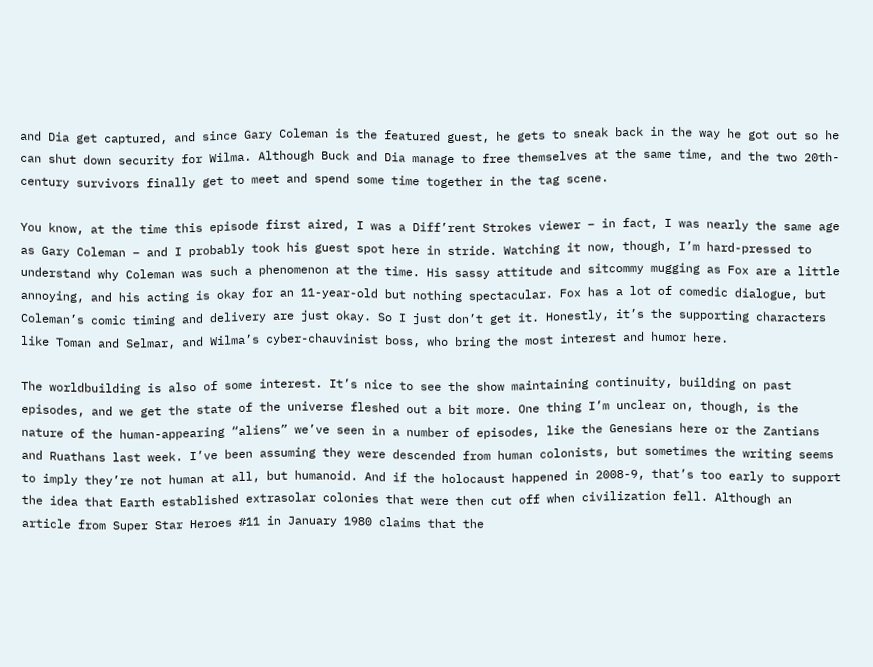and Dia get captured, and since Gary Coleman is the featured guest, he gets to sneak back in the way he got out so he can shut down security for Wilma. Although Buck and Dia manage to free themselves at the same time, and the two 20th-century survivors finally get to meet and spend some time together in the tag scene.

You know, at the time this episode first aired, I was a Diff’rent Strokes viewer – in fact, I was nearly the same age as Gary Coleman – and I probably took his guest spot here in stride. Watching it now, though, I’m hard-pressed to understand why Coleman was such a phenomenon at the time. His sassy attitude and sitcommy mugging as Fox are a little annoying, and his acting is okay for an 11-year-old but nothing spectacular. Fox has a lot of comedic dialogue, but Coleman’s comic timing and delivery are just okay. So I just don’t get it. Honestly, it’s the supporting characters like Toman and Selmar, and Wilma’s cyber-chauvinist boss, who bring the most interest and humor here.

The worldbuilding is also of some interest. It’s nice to see the show maintaining continuity, building on past episodes, and we get the state of the universe fleshed out a bit more. One thing I’m unclear on, though, is the nature of the human-appearing “aliens” we’ve seen in a number of episodes, like the Genesians here or the Zantians and Ruathans last week. I’ve been assuming they were descended from human colonists, but sometimes the writing seems to imply they’re not human at all, but humanoid. And if the holocaust happened in 2008-9, that’s too early to support the idea that Earth established extrasolar colonies that were then cut off when civilization fell. Although an article from Super Star Heroes #11 in January 1980 claims that the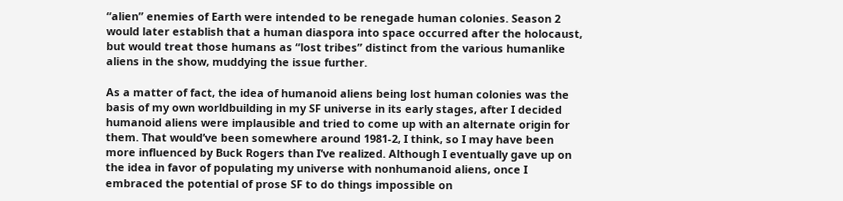“alien” enemies of Earth were intended to be renegade human colonies. Season 2 would later establish that a human diaspora into space occurred after the holocaust, but would treat those humans as “lost tribes” distinct from the various humanlike aliens in the show, muddying the issue further.

As a matter of fact, the idea of humanoid aliens being lost human colonies was the basis of my own worldbuilding in my SF universe in its early stages, after I decided humanoid aliens were implausible and tried to come up with an alternate origin for them. That would’ve been somewhere around 1981-2, I think, so I may have been more influenced by Buck Rogers than I’ve realized. Although I eventually gave up on the idea in favor of populating my universe with nonhumanoid aliens, once I embraced the potential of prose SF to do things impossible on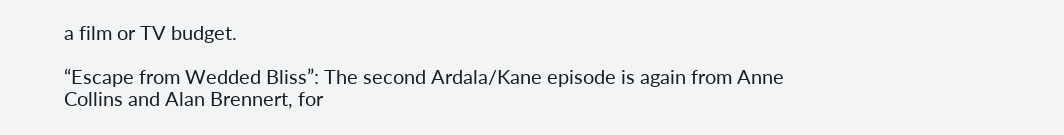a film or TV budget.

“Escape from Wedded Bliss”: The second Ardala/Kane episode is again from Anne Collins and Alan Brennert, for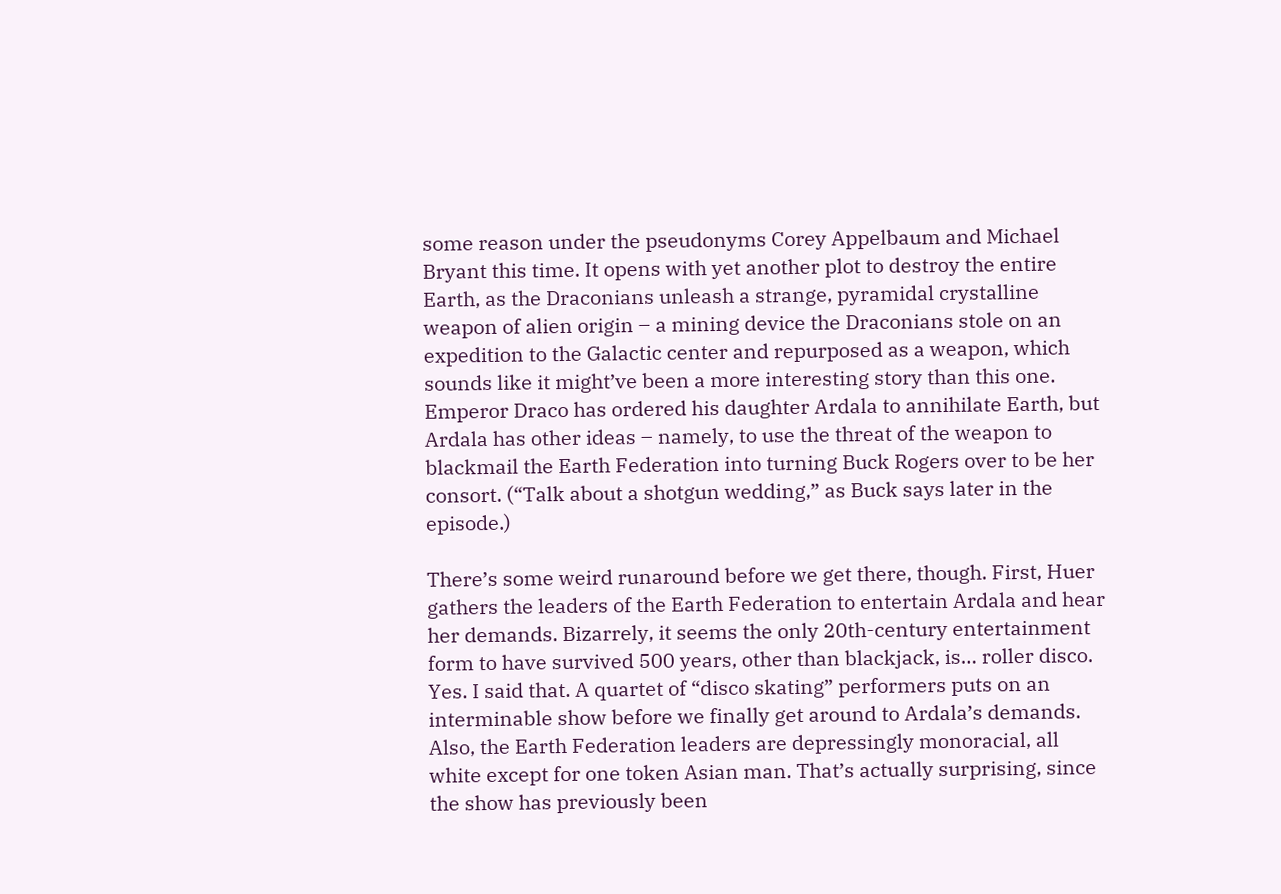some reason under the pseudonyms Corey Appelbaum and Michael Bryant this time. It opens with yet another plot to destroy the entire Earth, as the Draconians unleash a strange, pyramidal crystalline weapon of alien origin – a mining device the Draconians stole on an expedition to the Galactic center and repurposed as a weapon, which sounds like it might’ve been a more interesting story than this one. Emperor Draco has ordered his daughter Ardala to annihilate Earth, but Ardala has other ideas – namely, to use the threat of the weapon to blackmail the Earth Federation into turning Buck Rogers over to be her consort. (“Talk about a shotgun wedding,” as Buck says later in the episode.)

There’s some weird runaround before we get there, though. First, Huer gathers the leaders of the Earth Federation to entertain Ardala and hear her demands. Bizarrely, it seems the only 20th-century entertainment form to have survived 500 years, other than blackjack, is… roller disco. Yes. I said that. A quartet of “disco skating” performers puts on an interminable show before we finally get around to Ardala’s demands. Also, the Earth Federation leaders are depressingly monoracial, all white except for one token Asian man. That’s actually surprising, since the show has previously been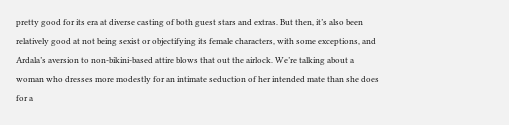pretty good for its era at diverse casting of both guest stars and extras. But then, it’s also been relatively good at not being sexist or objectifying its female characters, with some exceptions, and Ardala’s aversion to non-bikini-based attire blows that out the airlock. We’re talking about a woman who dresses more modestly for an intimate seduction of her intended mate than she does for a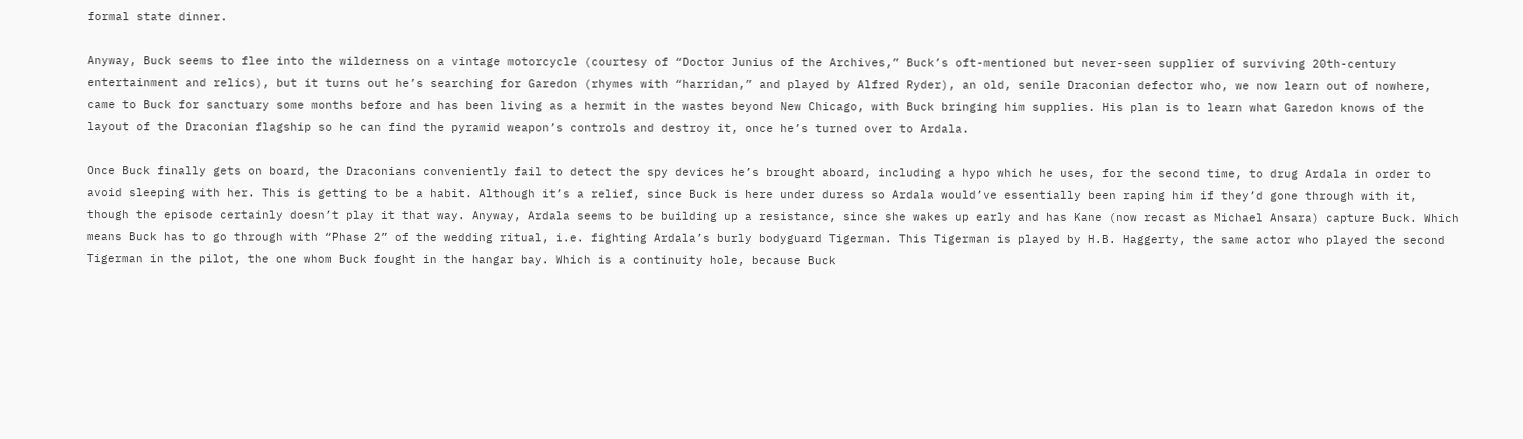formal state dinner.

Anyway, Buck seems to flee into the wilderness on a vintage motorcycle (courtesy of “Doctor Junius of the Archives,” Buck’s oft-mentioned but never-seen supplier of surviving 20th-century entertainment and relics), but it turns out he’s searching for Garedon (rhymes with “harridan,” and played by Alfred Ryder), an old, senile Draconian defector who, we now learn out of nowhere, came to Buck for sanctuary some months before and has been living as a hermit in the wastes beyond New Chicago, with Buck bringing him supplies. His plan is to learn what Garedon knows of the layout of the Draconian flagship so he can find the pyramid weapon’s controls and destroy it, once he’s turned over to Ardala.

Once Buck finally gets on board, the Draconians conveniently fail to detect the spy devices he’s brought aboard, including a hypo which he uses, for the second time, to drug Ardala in order to avoid sleeping with her. This is getting to be a habit. Although it’s a relief, since Buck is here under duress so Ardala would’ve essentially been raping him if they’d gone through with it, though the episode certainly doesn’t play it that way. Anyway, Ardala seems to be building up a resistance, since she wakes up early and has Kane (now recast as Michael Ansara) capture Buck. Which means Buck has to go through with “Phase 2” of the wedding ritual, i.e. fighting Ardala’s burly bodyguard Tigerman. This Tigerman is played by H.B. Haggerty, the same actor who played the second Tigerman in the pilot, the one whom Buck fought in the hangar bay. Which is a continuity hole, because Buck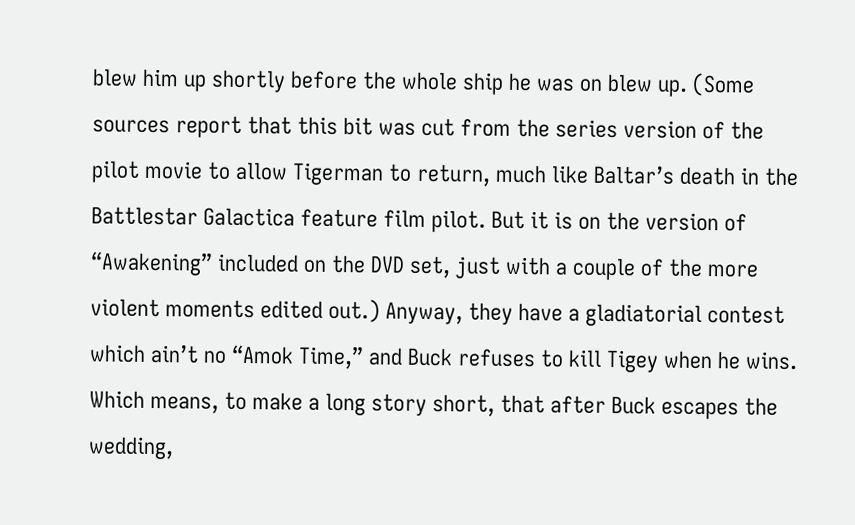blew him up shortly before the whole ship he was on blew up. (Some sources report that this bit was cut from the series version of the pilot movie to allow Tigerman to return, much like Baltar’s death in the Battlestar Galactica feature film pilot. But it is on the version of “Awakening” included on the DVD set, just with a couple of the more violent moments edited out.) Anyway, they have a gladiatorial contest which ain’t no “Amok Time,” and Buck refuses to kill Tigey when he wins. Which means, to make a long story short, that after Buck escapes the wedding,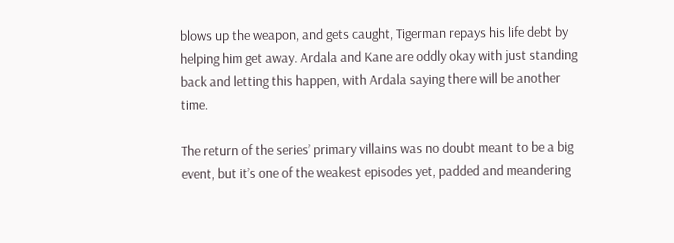blows up the weapon, and gets caught, Tigerman repays his life debt by helping him get away. Ardala and Kane are oddly okay with just standing back and letting this happen, with Ardala saying there will be another time.

The return of the series’ primary villains was no doubt meant to be a big event, but it’s one of the weakest episodes yet, padded and meandering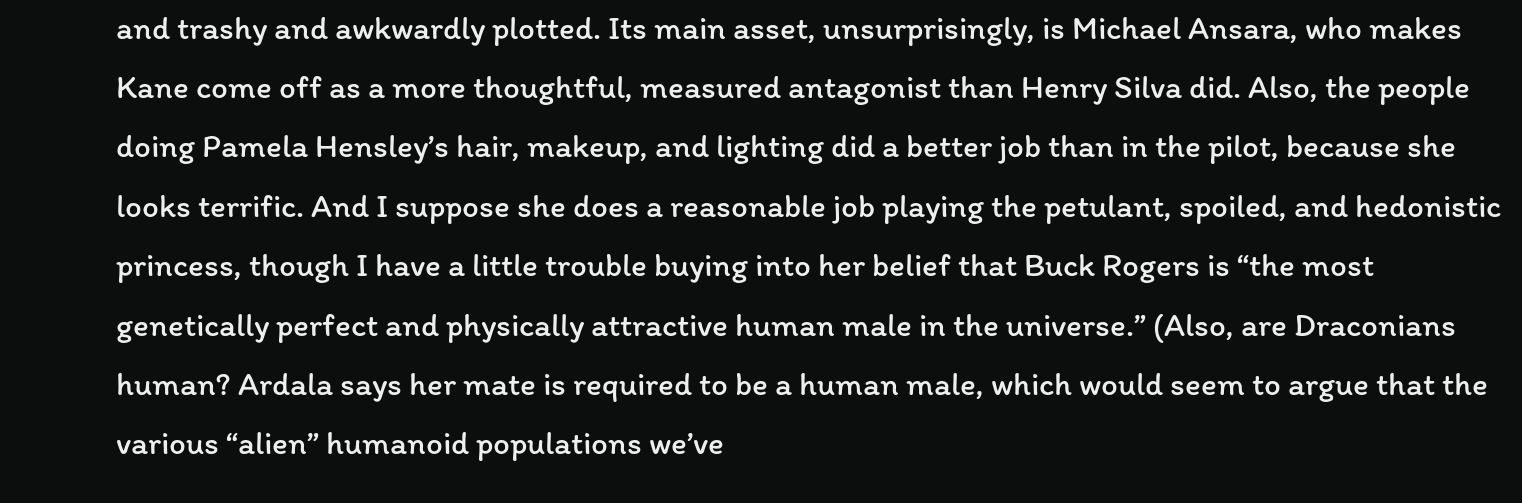and trashy and awkwardly plotted. Its main asset, unsurprisingly, is Michael Ansara, who makes Kane come off as a more thoughtful, measured antagonist than Henry Silva did. Also, the people doing Pamela Hensley’s hair, makeup, and lighting did a better job than in the pilot, because she looks terrific. And I suppose she does a reasonable job playing the petulant, spoiled, and hedonistic princess, though I have a little trouble buying into her belief that Buck Rogers is “the most genetically perfect and physically attractive human male in the universe.” (Also, are Draconians human? Ardala says her mate is required to be a human male, which would seem to argue that the various “alien” humanoid populations we’ve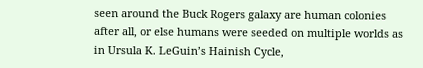seen around the Buck Rogers galaxy are human colonies after all, or else humans were seeded on multiple worlds as in Ursula K. LeGuin’s Hainish Cycle,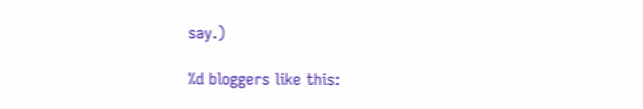say.)

%d bloggers like this: